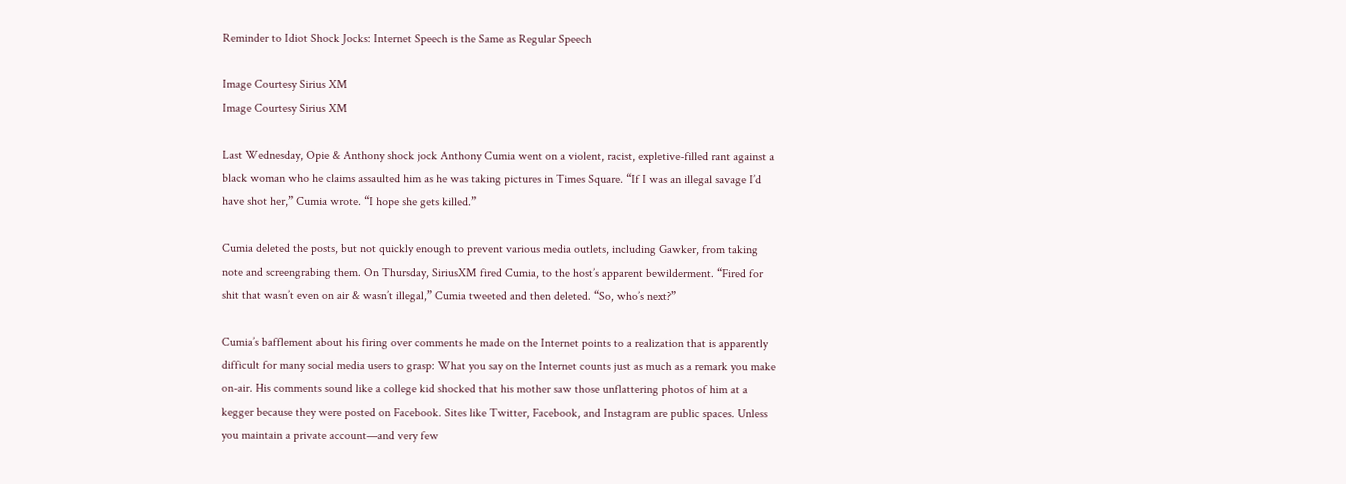Reminder to Idiot Shock Jocks: Internet Speech is the Same as Regular Speech

Image Courtesy Sirius XM
Image Courtesy Sirius XM

Last Wednesday, Opie & Anthony shock jock Anthony Cumia went on a violent, racist, expletive-filled rant against a black woman who he claims assaulted him as he was taking pictures in Times Square. “If I was an illegal savage I’d have shot her,” Cumia wrote. “I hope she gets killed.”

Cumia deleted the posts, but not quickly enough to prevent various media outlets, including Gawker, from taking note and screengrabing them. On Thursday, SiriusXM fired Cumia, to the host’s apparent bewilderment. “Fired for shit that wasn’t even on air & wasn’t illegal,” Cumia tweeted and then deleted. “So, who’s next?”

Cumia’s bafflement about his firing over comments he made on the Internet points to a realization that is apparently difficult for many social media users to grasp: What you say on the Internet counts just as much as a remark you make on-air. His comments sound like a college kid shocked that his mother saw those unflattering photos of him at a kegger because they were posted on Facebook. Sites like Twitter, Facebook, and Instagram are public spaces. Unless you maintain a private account—and very few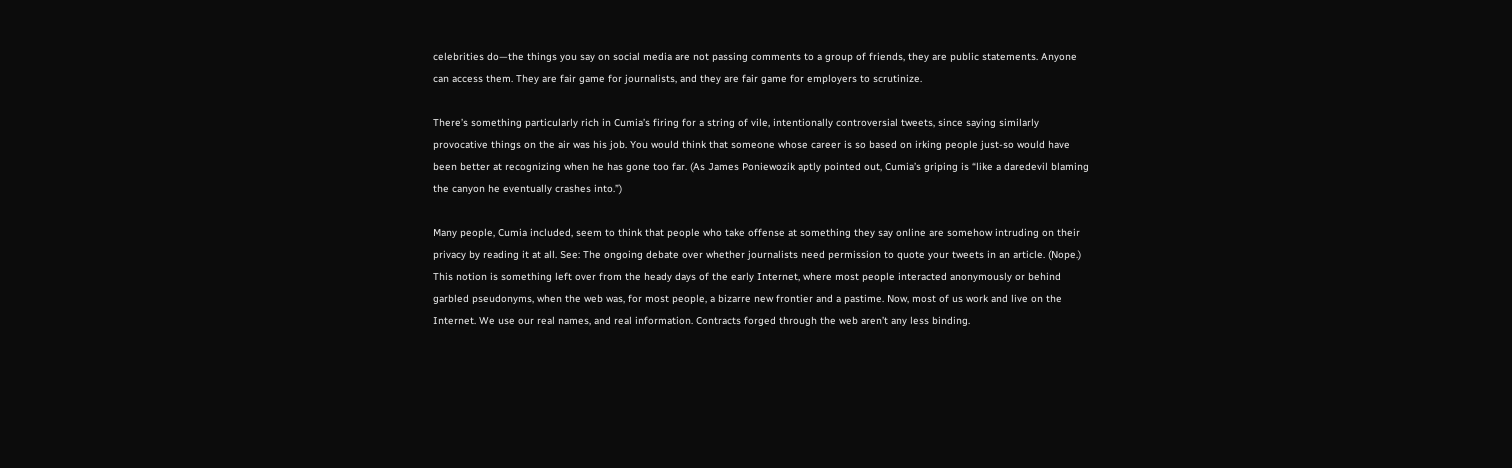celebrities do—the things you say on social media are not passing comments to a group of friends, they are public statements. Anyone can access them. They are fair game for journalists, and they are fair game for employers to scrutinize.

There’s something particularly rich in Cumia’s firing for a string of vile, intentionally controversial tweets, since saying similarly provocative things on the air was his job. You would think that someone whose career is so based on irking people just-so would have been better at recognizing when he has gone too far. (As James Poniewozik aptly pointed out, Cumia’s griping is “like a daredevil blaming the canyon he eventually crashes into.”)

Many people, Cumia included, seem to think that people who take offense at something they say online are somehow intruding on their privacy by reading it at all. See: The ongoing debate over whether journalists need permission to quote your tweets in an article. (Nope.) This notion is something left over from the heady days of the early Internet, where most people interacted anonymously or behind garbled pseudonyms, when the web was, for most people, a bizarre new frontier and a pastime. Now, most of us work and live on the Internet. We use our real names, and real information. Contracts forged through the web aren’t any less binding.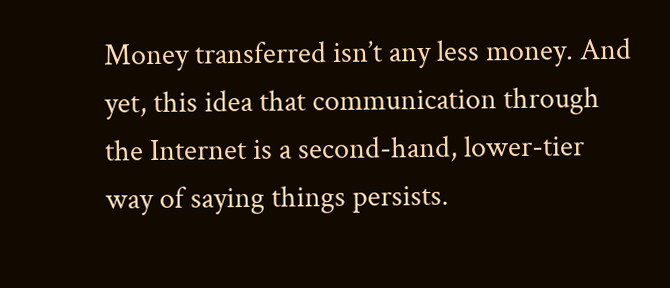Money transferred isn’t any less money. And yet, this idea that communication through the Internet is a second-hand, lower-tier way of saying things persists.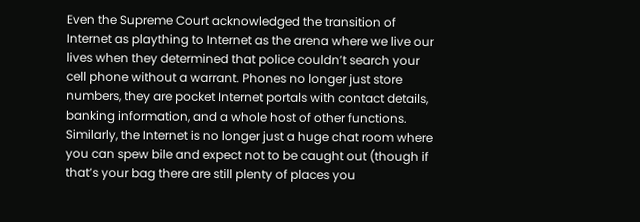Even the Supreme Court acknowledged the transition of Internet as plaything to Internet as the arena where we live our lives when they determined that police couldn’t search your cell phone without a warrant. Phones no longer just store numbers, they are pocket Internet portals with contact details, banking information, and a whole host of other functions. Similarly, the Internet is no longer just a huge chat room where you can spew bile and expect not to be caught out (though if that’s your bag there are still plenty of places you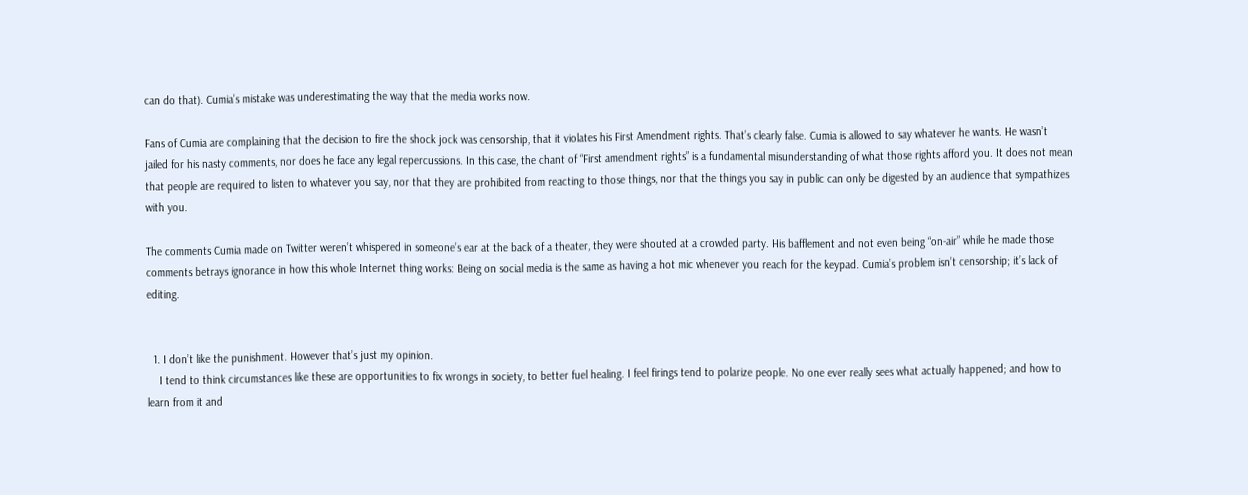can do that). Cumia’s mistake was underestimating the way that the media works now.

Fans of Cumia are complaining that the decision to fire the shock jock was censorship, that it violates his First Amendment rights. That’s clearly false. Cumia is allowed to say whatever he wants. He wasn’t jailed for his nasty comments, nor does he face any legal repercussions. In this case, the chant of “First amendment rights” is a fundamental misunderstanding of what those rights afford you. It does not mean that people are required to listen to whatever you say, nor that they are prohibited from reacting to those things, nor that the things you say in public can only be digested by an audience that sympathizes with you.

The comments Cumia made on Twitter weren’t whispered in someone’s ear at the back of a theater, they were shouted at a crowded party. His bafflement and not even being “on-air” while he made those comments betrays ignorance in how this whole Internet thing works: Being on social media is the same as having a hot mic whenever you reach for the keypad. Cumia’s problem isn’t censorship; it’s lack of editing.


  1. I don’t like the punishment. However that’s just my opinion.
    I tend to think circumstances like these are opportunities to fix wrongs in society, to better fuel healing. I feel firings tend to polarize people. No one ever really sees what actually happened; and how to learn from it and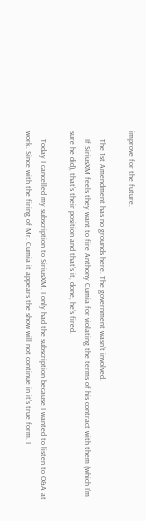improve for the future.

    The 1st Amendment has no grounds here. The government wasn’t involved.
    If SiriusXM feels they want to fire Anthony Cumia for violating the terms of his contract with them (which I’m sure he did), that’s their position and that’s it, done, he’s fired.

    Today I cancelled my subscription to SiriusXM. I only had the subscription because I wanted to listen to O&A at work. Since with the firing of Mr. Cumia it appears the show will not continue in it’s true form. I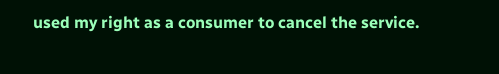used my right as a consumer to cancel the service.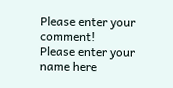Please enter your comment!
Please enter your name here